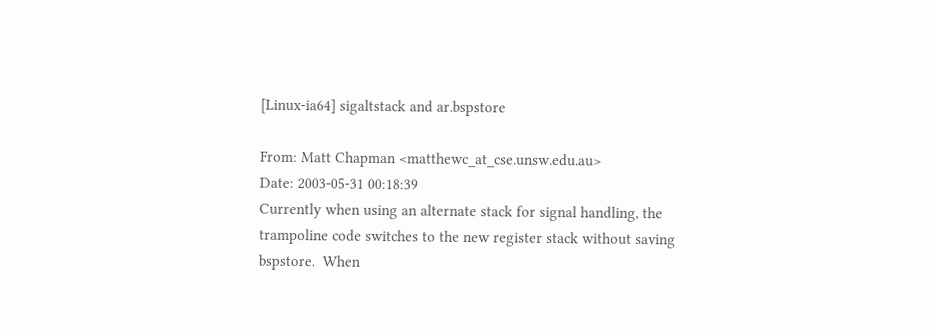[Linux-ia64] sigaltstack and ar.bspstore

From: Matt Chapman <matthewc_at_cse.unsw.edu.au>
Date: 2003-05-31 00:18:39
Currently when using an alternate stack for signal handling, the
trampoline code switches to the new register stack without saving
bspstore.  When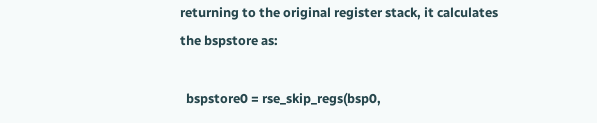returning to the original register stack, it calculates
the bspstore as:

  bspstore0 = rse_skip_regs(bsp0,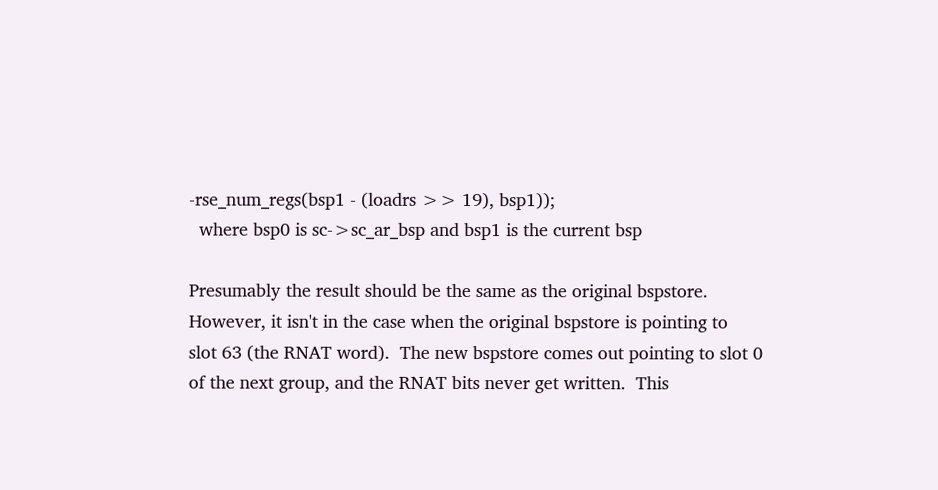-rse_num_regs(bsp1 - (loadrs >> 19), bsp1));
  where bsp0 is sc->sc_ar_bsp and bsp1 is the current bsp

Presumably the result should be the same as the original bspstore.
However, it isn't in the case when the original bspstore is pointing to
slot 63 (the RNAT word).  The new bspstore comes out pointing to slot 0
of the next group, and the RNAT bits never get written.  This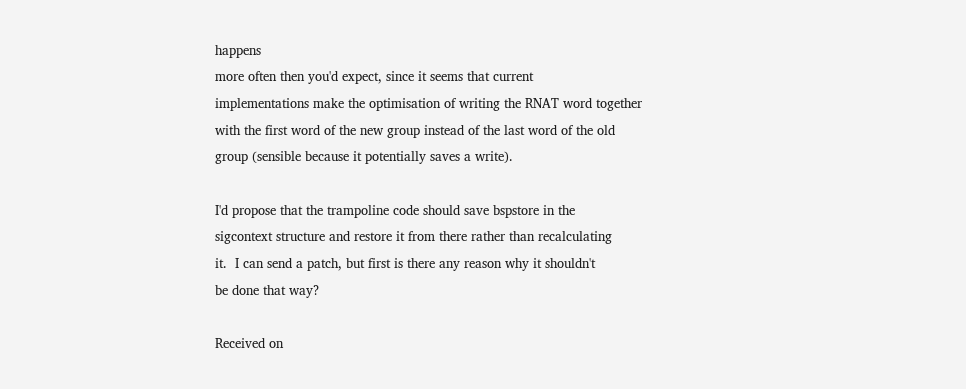happens
more often then you'd expect, since it seems that current
implementations make the optimisation of writing the RNAT word together
with the first word of the new group instead of the last word of the old
group (sensible because it potentially saves a write).

I'd propose that the trampoline code should save bspstore in the
sigcontext structure and restore it from there rather than recalculating
it.  I can send a patch, but first is there any reason why it shouldn't
be done that way?

Received on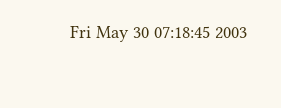Fri May 30 07:18:45 2003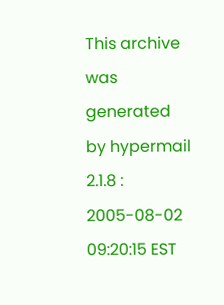This archive was generated by hypermail 2.1.8 : 2005-08-02 09:20:15 EST